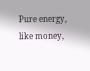Pure energy, like money,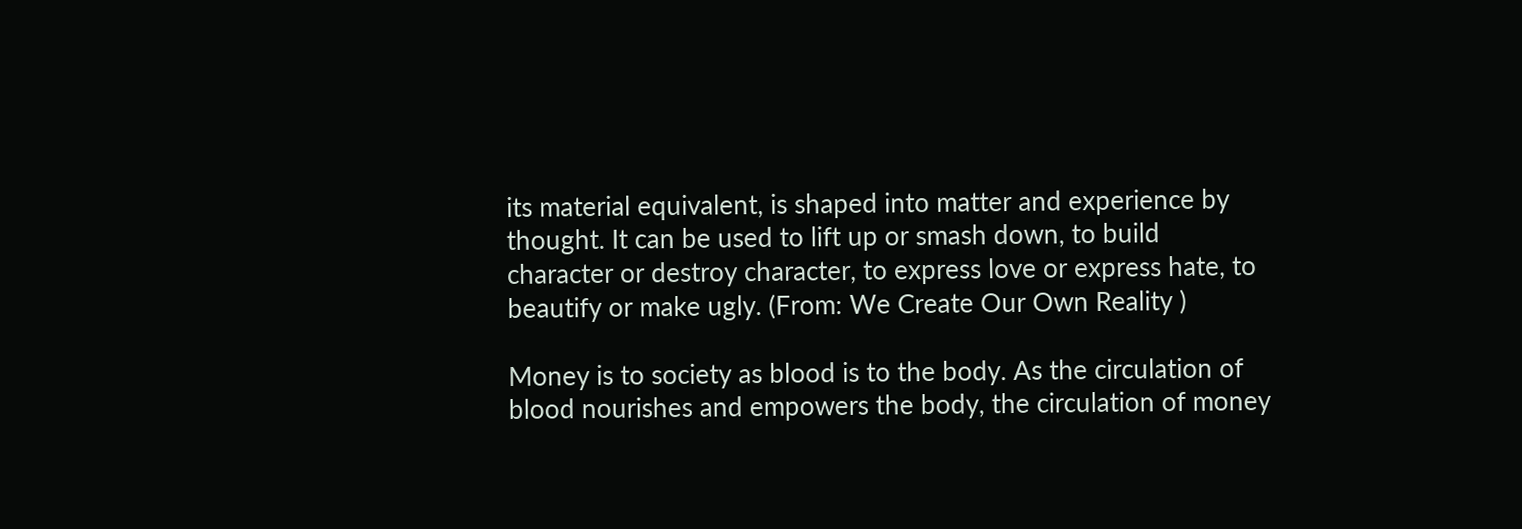its material equivalent, is shaped into matter and experience by thought. It can be used to lift up or smash down, to build character or destroy character, to express love or express hate, to beautify or make ugly. (From: We Create Our Own Reality )

Money is to society as blood is to the body. As the circulation of blood nourishes and empowers the body, the circulation of money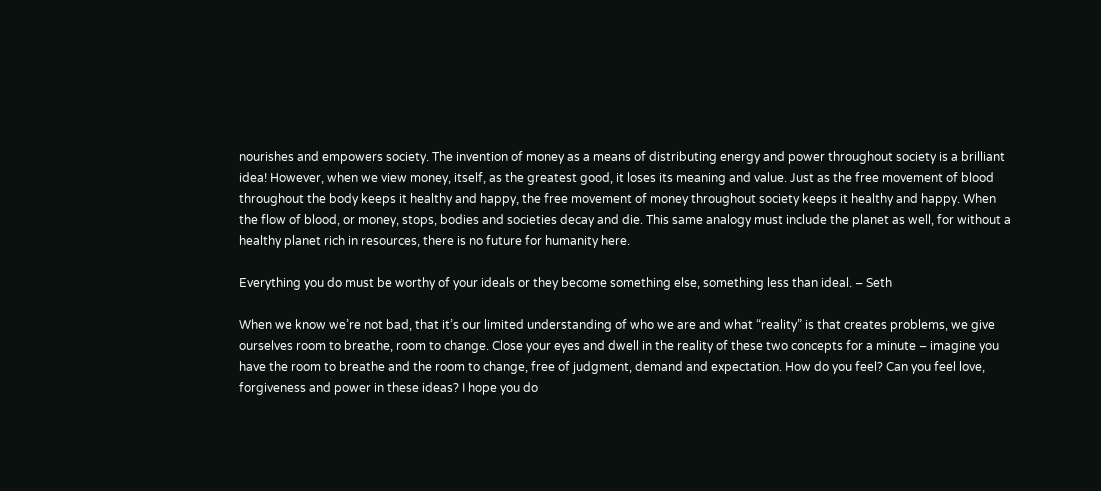nourishes and empowers society. The invention of money as a means of distributing energy and power throughout society is a brilliant idea! However, when we view money, itself, as the greatest good, it loses its meaning and value. Just as the free movement of blood throughout the body keeps it healthy and happy, the free movement of money throughout society keeps it healthy and happy. When the flow of blood, or money, stops, bodies and societies decay and die. This same analogy must include the planet as well, for without a healthy planet rich in resources, there is no future for humanity here.

Everything you do must be worthy of your ideals or they become something else, something less than ideal. – Seth

When we know we’re not bad, that it’s our limited understanding of who we are and what “reality” is that creates problems, we give ourselves room to breathe, room to change. Close your eyes and dwell in the reality of these two concepts for a minute – imagine you have the room to breathe and the room to change, free of judgment, demand and expectation. How do you feel? Can you feel love, forgiveness and power in these ideas? I hope you do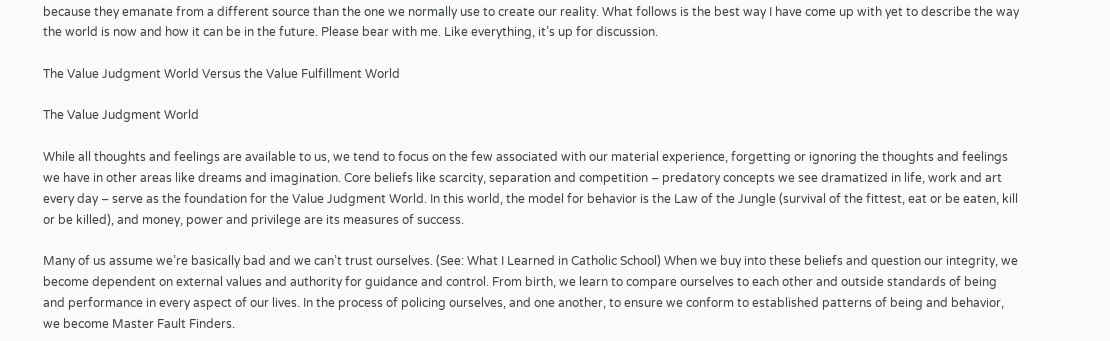because they emanate from a different source than the one we normally use to create our reality. What follows is the best way I have come up with yet to describe the way the world is now and how it can be in the future. Please bear with me. Like everything, it’s up for discussion.

The Value Judgment World Versus the Value Fulfillment World

The Value Judgment World

While all thoughts and feelings are available to us, we tend to focus on the few associated with our material experience, forgetting or ignoring the thoughts and feelings we have in other areas like dreams and imagination. Core beliefs like scarcity, separation and competition – predatory concepts we see dramatized in life, work and art every day – serve as the foundation for the Value Judgment World. In this world, the model for behavior is the Law of the Jungle (survival of the fittest, eat or be eaten, kill or be killed), and money, power and privilege are its measures of success.

Many of us assume we’re basically bad and we can’t trust ourselves. (See: What I Learned in Catholic School) When we buy into these beliefs and question our integrity, we become dependent on external values and authority for guidance and control. From birth, we learn to compare ourselves to each other and outside standards of being and performance in every aspect of our lives. In the process of policing ourselves, and one another, to ensure we conform to established patterns of being and behavior, we become Master Fault Finders.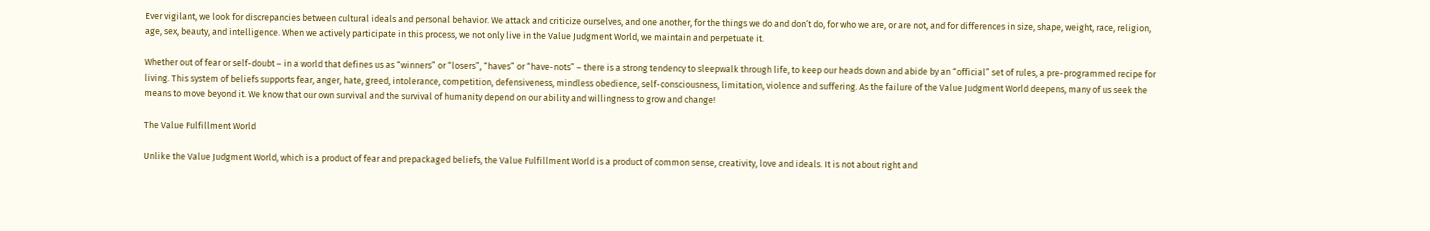Ever vigilant, we look for discrepancies between cultural ideals and personal behavior. We attack and criticize ourselves, and one another, for the things we do and don’t do, for who we are, or are not, and for differences in size, shape, weight, race, religion, age, sex, beauty, and intelligence. When we actively participate in this process, we not only live in the Value Judgment World, we maintain and perpetuate it.

Whether out of fear or self-doubt – in a world that defines us as “winners” or “losers”, “haves” or “have-nots” – there is a strong tendency to sleepwalk through life, to keep our heads down and abide by an “official” set of rules, a pre-programmed recipe for living. This system of beliefs supports fear, anger, hate, greed, intolerance, competition, defensiveness, mindless obedience, self-consciousness, limitation, violence and suffering. As the failure of the Value Judgment World deepens, many of us seek the means to move beyond it. We know that our own survival and the survival of humanity depend on our ability and willingness to grow and change!

The Value Fulfillment World

Unlike the Value Judgment World, which is a product of fear and prepackaged beliefs, the Value Fulfillment World is a product of common sense, creativity, love and ideals. It is not about right and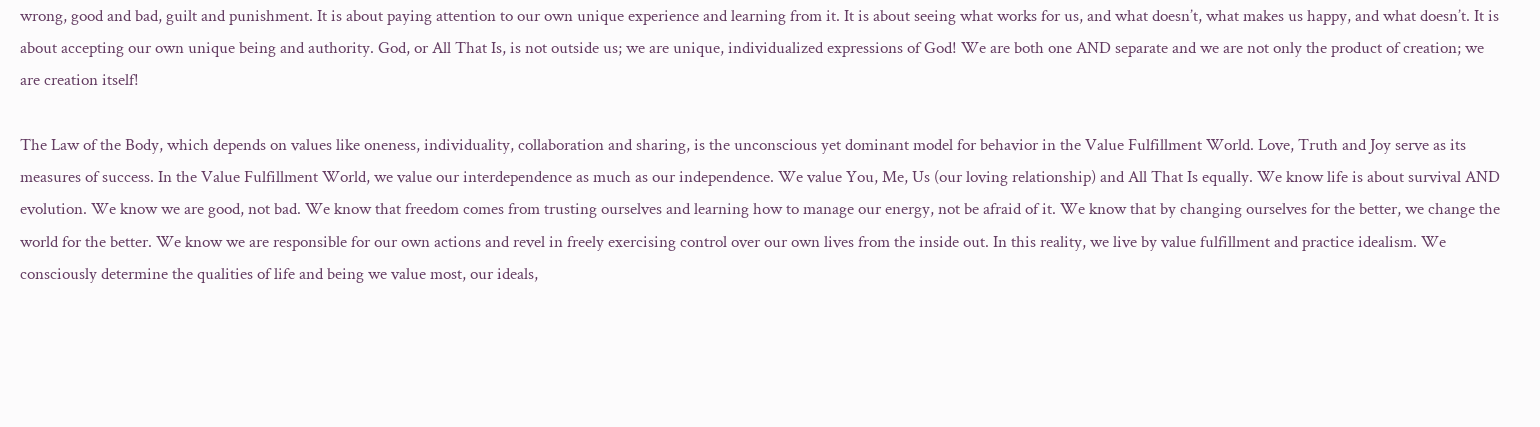wrong, good and bad, guilt and punishment. It is about paying attention to our own unique experience and learning from it. It is about seeing what works for us, and what doesn’t, what makes us happy, and what doesn’t. It is about accepting our own unique being and authority. God, or All That Is, is not outside us; we are unique, individualized expressions of God! We are both one AND separate and we are not only the product of creation; we are creation itself!

The Law of the Body, which depends on values like oneness, individuality, collaboration and sharing, is the unconscious yet dominant model for behavior in the Value Fulfillment World. Love, Truth and Joy serve as its measures of success. In the Value Fulfillment World, we value our interdependence as much as our independence. We value You, Me, Us (our loving relationship) and All That Is equally. We know life is about survival AND evolution. We know we are good, not bad. We know that freedom comes from trusting ourselves and learning how to manage our energy, not be afraid of it. We know that by changing ourselves for the better, we change the world for the better. We know we are responsible for our own actions and revel in freely exercising control over our own lives from the inside out. In this reality, we live by value fulfillment and practice idealism. We consciously determine the qualities of life and being we value most, our ideals,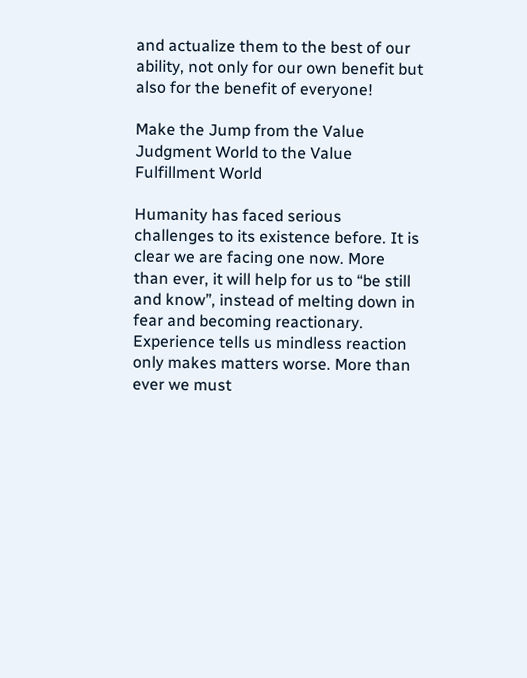and actualize them to the best of our ability, not only for our own benefit but also for the benefit of everyone!

Make the Jump from the Value Judgment World to the Value Fulfillment World

Humanity has faced serious challenges to its existence before. It is clear we are facing one now. More than ever, it will help for us to “be still and know”, instead of melting down in fear and becoming reactionary. Experience tells us mindless reaction only makes matters worse. More than ever we must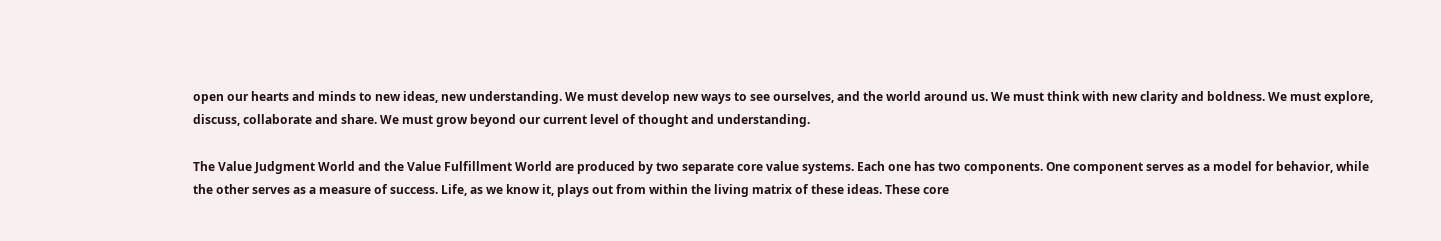open our hearts and minds to new ideas, new understanding. We must develop new ways to see ourselves, and the world around us. We must think with new clarity and boldness. We must explore, discuss, collaborate and share. We must grow beyond our current level of thought and understanding.

The Value Judgment World and the Value Fulfillment World are produced by two separate core value systems. Each one has two components. One component serves as a model for behavior, while the other serves as a measure of success. Life, as we know it, plays out from within the living matrix of these ideas. These core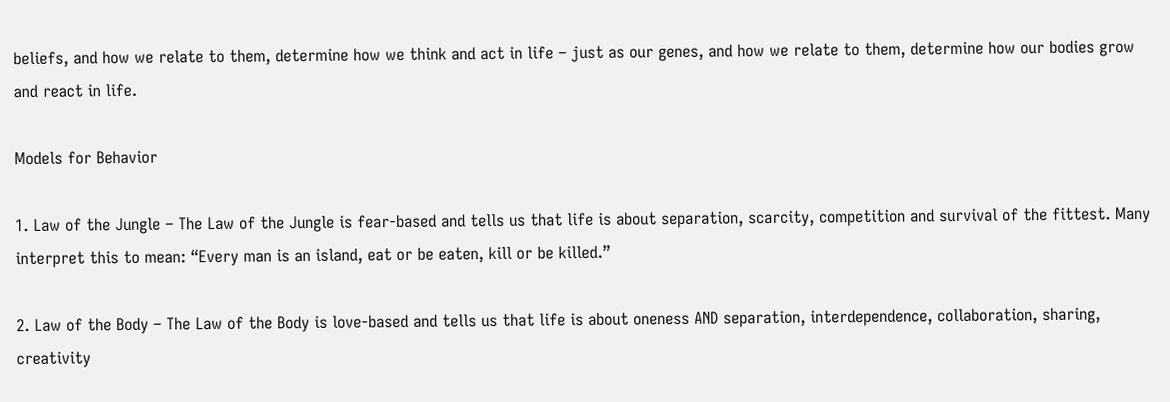beliefs, and how we relate to them, determine how we think and act in life – just as our genes, and how we relate to them, determine how our bodies grow and react in life.

Models for Behavior

1. Law of the Jungle – The Law of the Jungle is fear-based and tells us that life is about separation, scarcity, competition and survival of the fittest. Many interpret this to mean: “Every man is an island, eat or be eaten, kill or be killed.”

2. Law of the Body – The Law of the Body is love-based and tells us that life is about oneness AND separation, interdependence, collaboration, sharing, creativity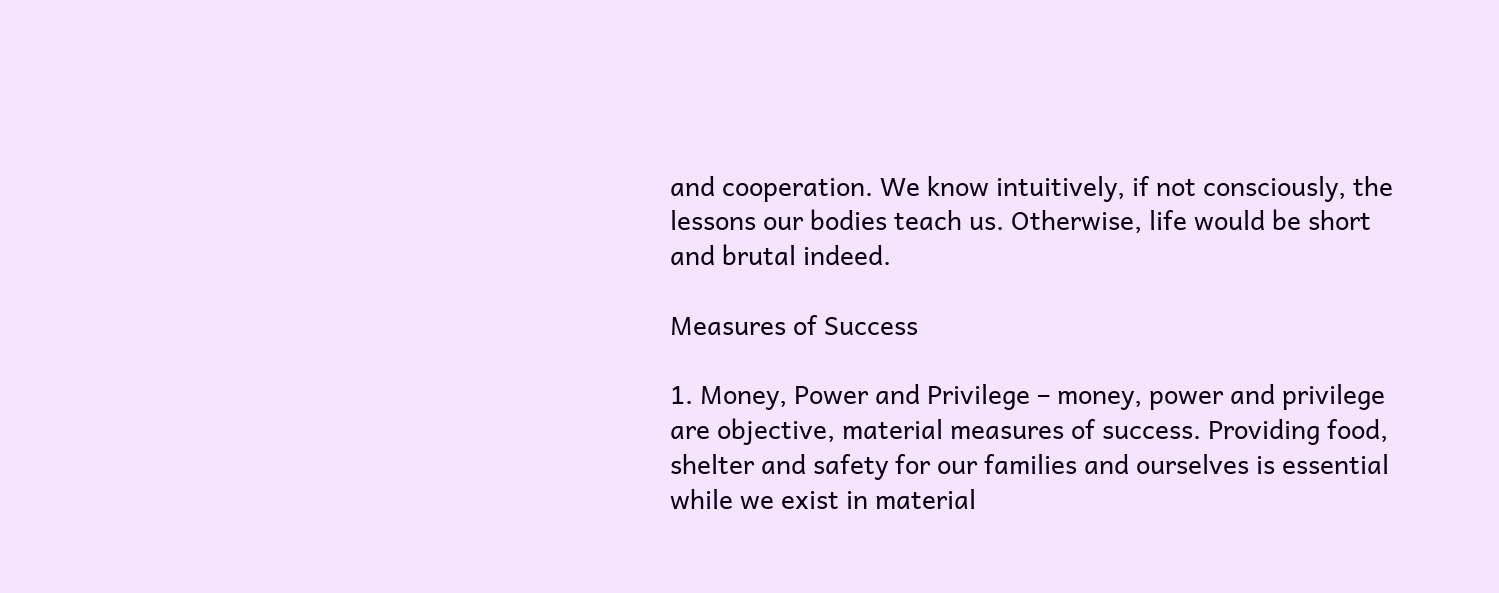and cooperation. We know intuitively, if not consciously, the lessons our bodies teach us. Otherwise, life would be short and brutal indeed.

Measures of Success

1. Money, Power and Privilege – money, power and privilege are objective, material measures of success. Providing food, shelter and safety for our families and ourselves is essential while we exist in material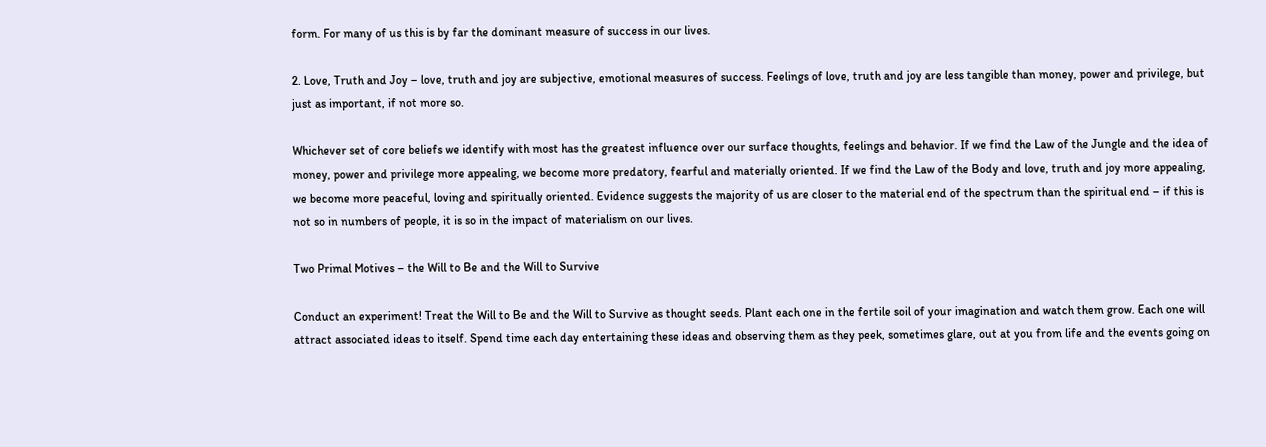form. For many of us this is by far the dominant measure of success in our lives.

2. Love, Truth and Joy – love, truth and joy are subjective, emotional measures of success. Feelings of love, truth and joy are less tangible than money, power and privilege, but just as important, if not more so.

Whichever set of core beliefs we identify with most has the greatest influence over our surface thoughts, feelings and behavior. If we find the Law of the Jungle and the idea of money, power and privilege more appealing, we become more predatory, fearful and materially oriented. If we find the Law of the Body and love, truth and joy more appealing, we become more peaceful, loving and spiritually oriented. Evidence suggests the majority of us are closer to the material end of the spectrum than the spiritual end – if this is not so in numbers of people, it is so in the impact of materialism on our lives.

Two Primal Motives – the Will to Be and the Will to Survive

Conduct an experiment! Treat the Will to Be and the Will to Survive as thought seeds. Plant each one in the fertile soil of your imagination and watch them grow. Each one will attract associated ideas to itself. Spend time each day entertaining these ideas and observing them as they peek, sometimes glare, out at you from life and the events going on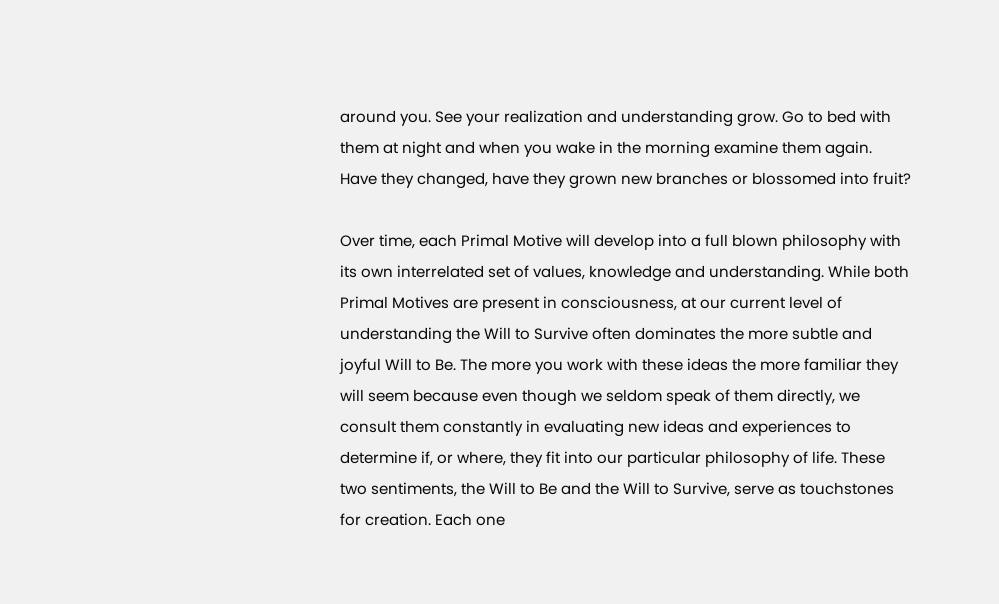around you. See your realization and understanding grow. Go to bed with them at night and when you wake in the morning examine them again. Have they changed, have they grown new branches or blossomed into fruit?

Over time, each Primal Motive will develop into a full blown philosophy with its own interrelated set of values, knowledge and understanding. While both Primal Motives are present in consciousness, at our current level of understanding the Will to Survive often dominates the more subtle and joyful Will to Be. The more you work with these ideas the more familiar they will seem because even though we seldom speak of them directly, we consult them constantly in evaluating new ideas and experiences to determine if, or where, they fit into our particular philosophy of life. These two sentiments, the Will to Be and the Will to Survive, serve as touchstones for creation. Each one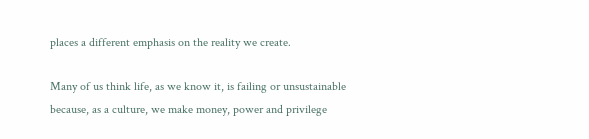places a different emphasis on the reality we create.

Many of us think life, as we know it, is failing or unsustainable because, as a culture, we make money, power and privilege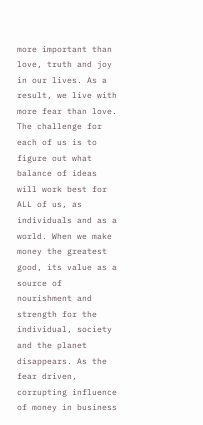more important than love, truth and joy in our lives. As a result, we live with more fear than love. The challenge for each of us is to figure out what balance of ideas will work best for ALL of us, as individuals and as a world. When we make money the greatest good, its value as a source of nourishment and strength for the individual, society and the planet disappears. As the fear driven, corrupting influence of money in business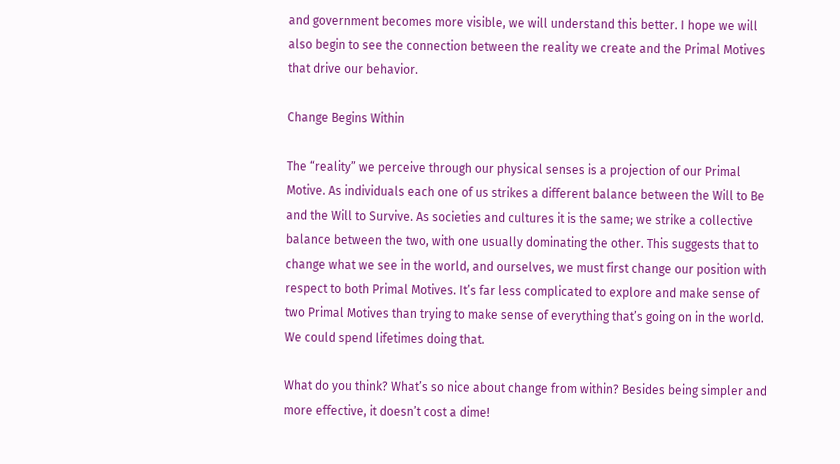and government becomes more visible, we will understand this better. I hope we will also begin to see the connection between the reality we create and the Primal Motives that drive our behavior.

Change Begins Within

The “reality” we perceive through our physical senses is a projection of our Primal Motive. As individuals each one of us strikes a different balance between the Will to Be and the Will to Survive. As societies and cultures it is the same; we strike a collective balance between the two, with one usually dominating the other. This suggests that to change what we see in the world, and ourselves, we must first change our position with respect to both Primal Motives. It’s far less complicated to explore and make sense of two Primal Motives than trying to make sense of everything that’s going on in the world. We could spend lifetimes doing that.

What do you think? What’s so nice about change from within? Besides being simpler and more effective, it doesn’t cost a dime!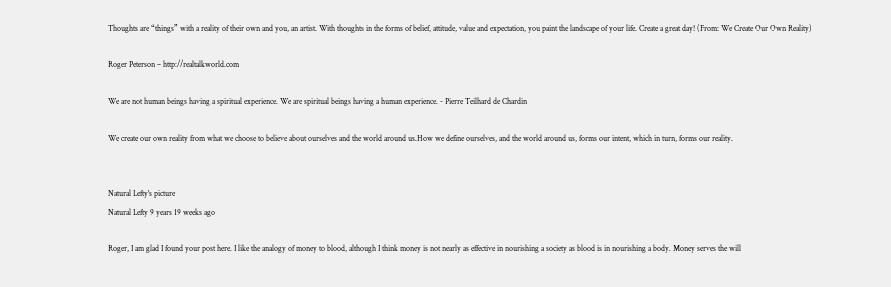Thoughts are “things” with a reality of their own and you, an artist. With thoughts in the forms of belief, attitude, value and expectation, you paint the landscape of your life. Create a great day! (From: We Create Our Own Reality)

Roger Peterson – http://realtalkworld.com

We are not human beings having a spiritual experience. We are spiritual beings having a human experience. - Pierre Teilhard de Chardin

We create our own reality from what we choose to believe about ourselves and the world around us.How we define ourselves, and the world around us, forms our intent, which in turn, forms our reality.


Natural Lefty's picture
Natural Lefty 9 years 19 weeks ago

Roger, I am glad I found your post here. I like the analogy of money to blood, although I think money is not nearly as effective in nourishing a society as blood is in nourishing a body. Money serves the will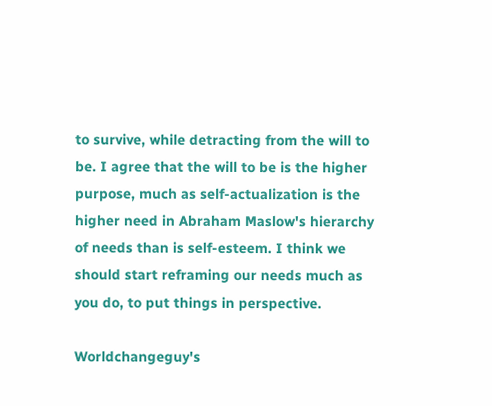to survive, while detracting from the will to be. I agree that the will to be is the higher purpose, much as self-actualization is the higher need in Abraham Maslow's hierarchy of needs than is self-esteem. I think we should start reframing our needs much as you do, to put things in perspective.

Worldchangeguy's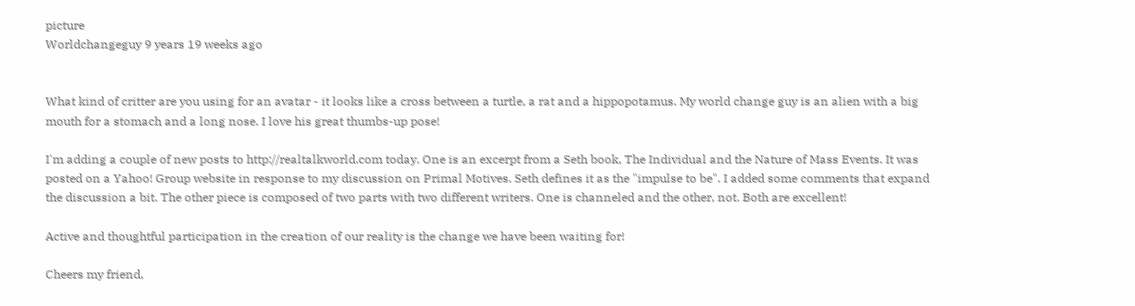picture
Worldchangeguy 9 years 19 weeks ago


What kind of critter are you using for an avatar - it looks like a cross between a turtle, a rat and a hippopotamus. My world change guy is an alien with a big mouth for a stomach and a long nose. I love his great thumbs-up pose!

I'm adding a couple of new posts to http://realtalkworld.com today. One is an excerpt from a Seth book, The Individual and the Nature of Mass Events. It was posted on a Yahoo! Group website in response to my discussion on Primal Motives. Seth defines it as the "impulse to be". I added some comments that expand the discussion a bit. The other piece is composed of two parts with two different writers. One is channeled and the other, not. Both are excellent!

Active and thoughtful participation in the creation of our reality is the change we have been waiting for!

Cheers my friend,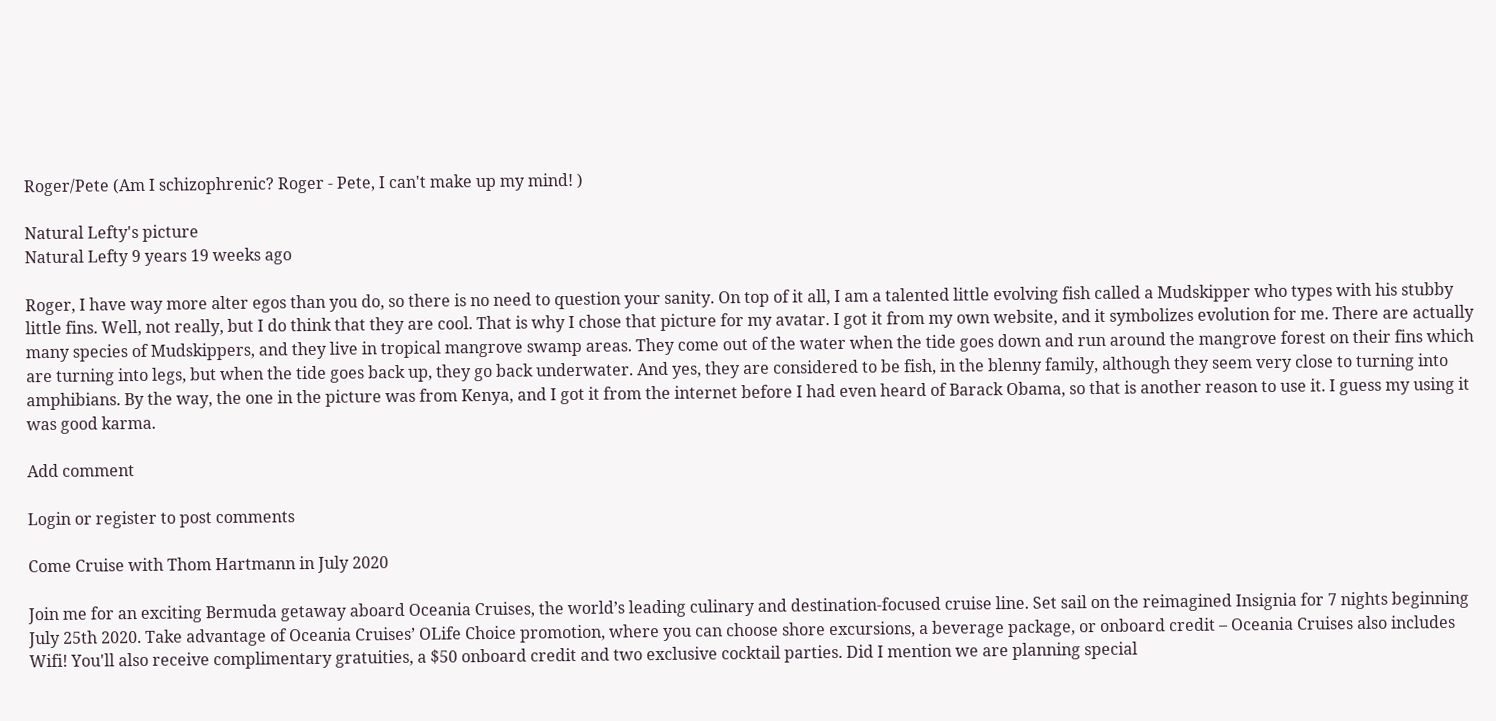Roger/Pete (Am I schizophrenic? Roger - Pete, I can't make up my mind! )

Natural Lefty's picture
Natural Lefty 9 years 19 weeks ago

Roger, I have way more alter egos than you do, so there is no need to question your sanity. On top of it all, I am a talented little evolving fish called a Mudskipper who types with his stubby little fins. Well, not really, but I do think that they are cool. That is why I chose that picture for my avatar. I got it from my own website, and it symbolizes evolution for me. There are actually many species of Mudskippers, and they live in tropical mangrove swamp areas. They come out of the water when the tide goes down and run around the mangrove forest on their fins which are turning into legs, but when the tide goes back up, they go back underwater. And yes, they are considered to be fish, in the blenny family, although they seem very close to turning into amphibians. By the way, the one in the picture was from Kenya, and I got it from the internet before I had even heard of Barack Obama, so that is another reason to use it. I guess my using it was good karma.

Add comment

Login or register to post comments

Come Cruise with Thom Hartmann in July 2020

Join me for an exciting Bermuda getaway aboard Oceania Cruises, the world’s leading culinary and destination-focused cruise line. Set sail on the reimagined Insignia for 7 nights beginning July 25th 2020. Take advantage of Oceania Cruises’ OLife Choice promotion, where you can choose shore excursions, a beverage package, or onboard credit – Oceania Cruises also includes Wifi! You'll also receive complimentary gratuities, a $50 onboard credit and two exclusive cocktail parties. Did I mention we are planning special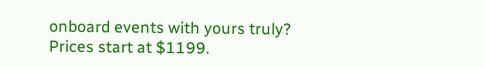onboard events with yours truly? Prices start at $1199.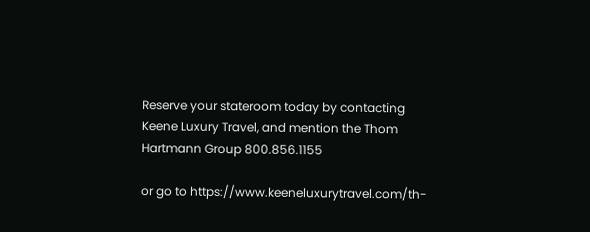Reserve your stateroom today by contacting Keene Luxury Travel, and mention the Thom Hartmann Group 800.856.1155

or go to https://www.keeneluxurytravel.com/th-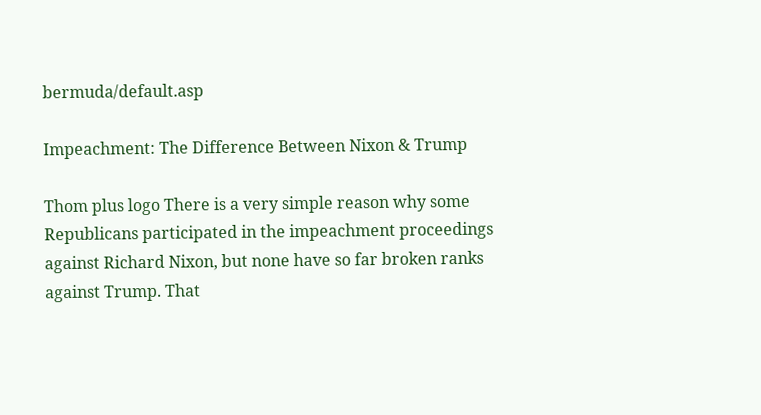bermuda/default.asp

Impeachment: The Difference Between Nixon & Trump

Thom plus logo There is a very simple reason why some Republicans participated in the impeachment proceedings against Richard Nixon, but none have so far broken ranks against Trump. That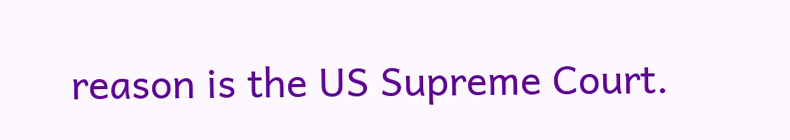reason is the US Supreme Court.